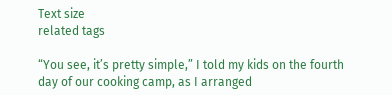Text size
related tags

“You see, it’s pretty simple,” I told my kids on the fourth day of our cooking camp, as I arranged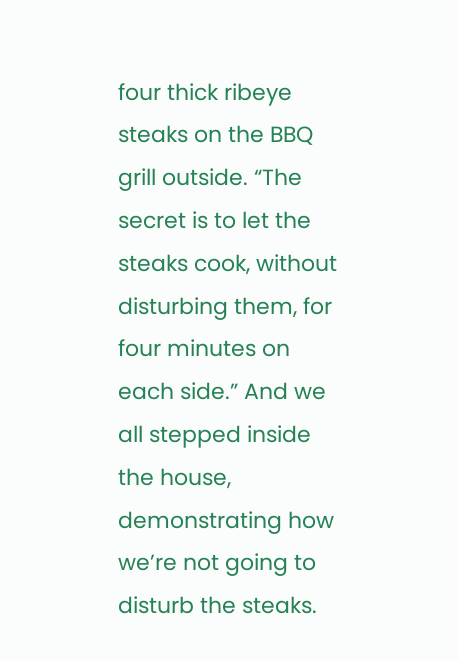four thick ribeye steaks on the BBQ grill outside. “The secret is to let the steaks cook, without disturbing them, for four minutes on each side.” And we all stepped inside the house, demonstrating how we’re not going to disturb the steaks.